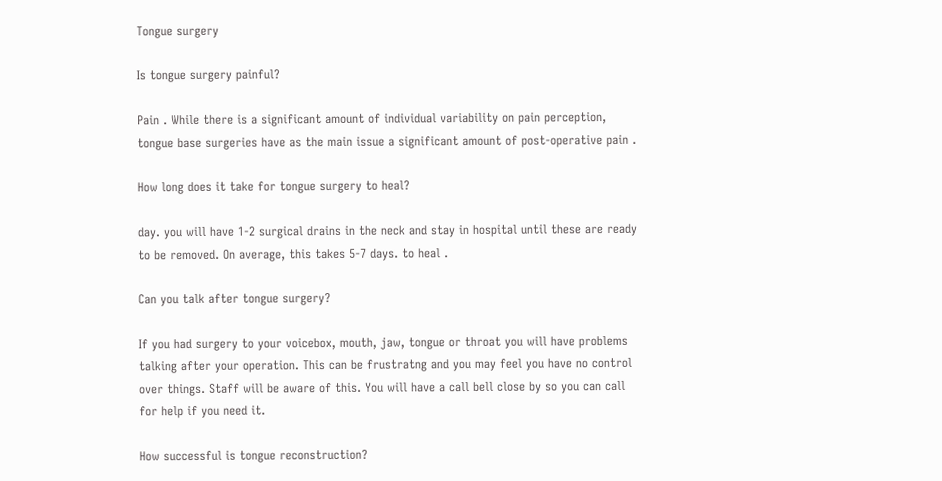Tongue surgery

Is tongue surgery painful?

Pain . While there is a significant amount of individual variability on pain perception, tongue base surgeries have as the main issue a significant amount of post-operative pain .

How long does it take for tongue surgery to heal?

day. you will have 1-2 surgical drains in the neck and stay in hospital until these are ready to be removed. On average, this takes 5-7 days. to heal .

Can you talk after tongue surgery?

If you had surgery to your voicebox, mouth, jaw, tongue or throat you will have problems talking after your operation. This can be frustratng and you may feel you have no control over things. Staff will be aware of this. You will have a call bell close by so you can call for help if you need it.

How successful is tongue reconstruction?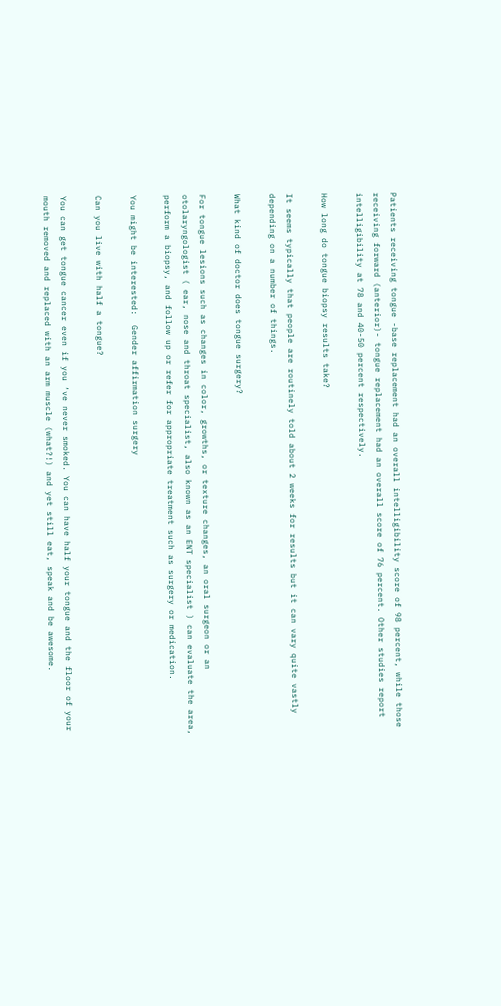Patients receiving tongue -base replacement had an overall intelligibility score of 98 percent, while those receiving forward (anterior)- tongue replacement had an overall score of 76 percent. Other studies report intelligibility at 78 and 40-50 percent respectively.

How long do tongue biopsy results take?

It seems typically that people are routinely told about 2 weeks for results but it can vary quite vastly depending on a number of things.

What kind of doctor does tongue surgery?

For tongue lesions such as changes in color, growths, or texture changes, an oral surgeon or an otolaryngologist ( ear, nose and throat specialist, also known as an ENT specialist ) can evaluate the area, perform a biopsy, and follow up or refer for appropriate treatment such as surgery or medication.

You might be interested:  Gender affirmation surgery

Can you live with half a tongue?

You can get tongue cancer even if you ‘ve never smoked. You can have half your tongue and the floor of your mouth removed and replaced with an arm muscle (what?!) and yet still eat, speak and be awesome.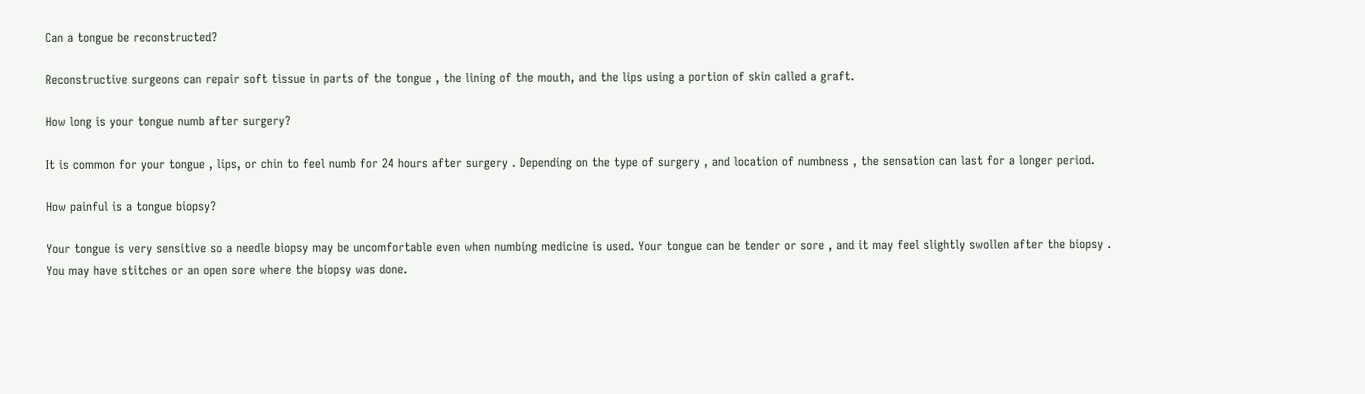Can a tongue be reconstructed?

Reconstructive surgeons can repair soft tissue in parts of the tongue , the lining of the mouth, and the lips using a portion of skin called a graft.

How long is your tongue numb after surgery?

It is common for your tongue , lips, or chin to feel numb for 24 hours after surgery . Depending on the type of surgery , and location of numbness , the sensation can last for a longer period.

How painful is a tongue biopsy?

Your tongue is very sensitive so a needle biopsy may be uncomfortable even when numbing medicine is used. Your tongue can be tender or sore , and it may feel slightly swollen after the biopsy . You may have stitches or an open sore where the biopsy was done.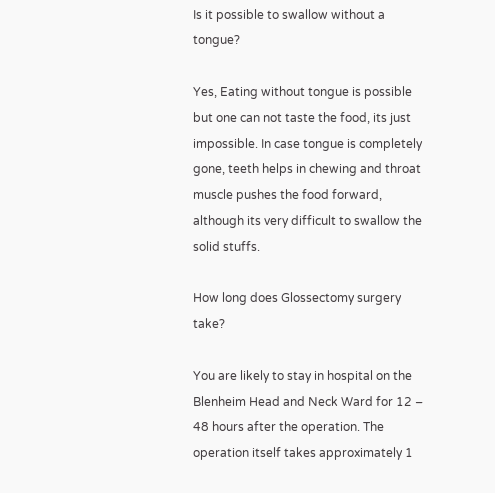Is it possible to swallow without a tongue?

Yes, Eating without tongue is possible but one can not taste the food, its just impossible. In case tongue is completely gone, teeth helps in chewing and throat muscle pushes the food forward, although its very difficult to swallow the solid stuffs.

How long does Glossectomy surgery take?

You are likely to stay in hospital on the Blenheim Head and Neck Ward for 12 – 48 hours after the operation. The operation itself takes approximately 1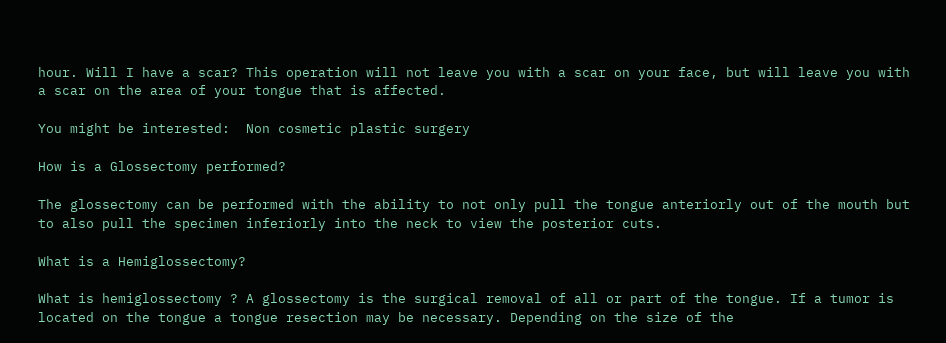hour. Will I have a scar? This operation will not leave you with a scar on your face, but will leave you with a scar on the area of your tongue that is affected.

You might be interested:  Non cosmetic plastic surgery

How is a Glossectomy performed?

The glossectomy can be performed with the ability to not only pull the tongue anteriorly out of the mouth but to also pull the specimen inferiorly into the neck to view the posterior cuts.

What is a Hemiglossectomy?

What is hemiglossectomy ? A glossectomy is the surgical removal of all or part of the tongue. If a tumor is located on the tongue a tongue resection may be necessary. Depending on the size of the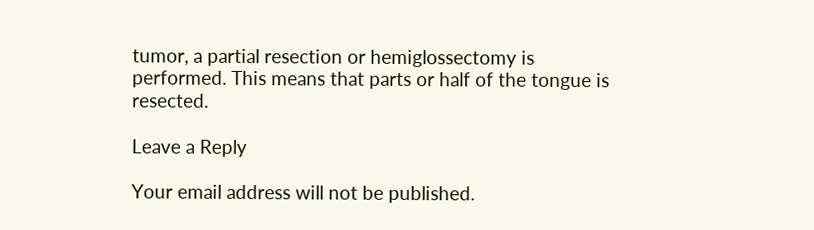tumor, a partial resection or hemiglossectomy is performed. This means that parts or half of the tongue is resected.

Leave a Reply

Your email address will not be published.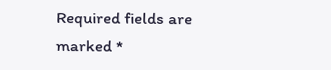Required fields are marked *